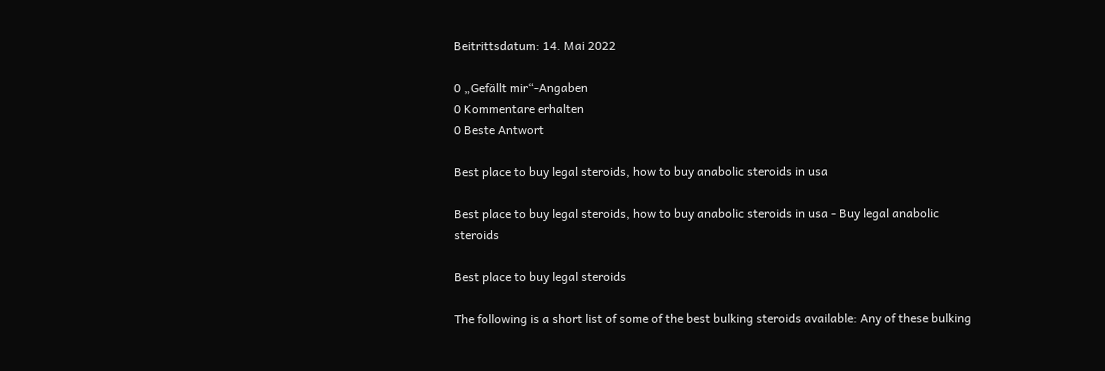Beitrittsdatum: 14. Mai 2022

0 „Gefällt mir“-Angaben
0 Kommentare erhalten
0 Beste Antwort

Best place to buy legal steroids, how to buy anabolic steroids in usa

Best place to buy legal steroids, how to buy anabolic steroids in usa - Buy legal anabolic steroids

Best place to buy legal steroids

The following is a short list of some of the best bulking steroids available: Any of these bulking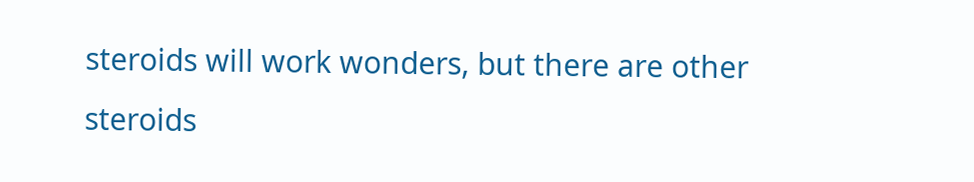steroids will work wonders, but there are other steroids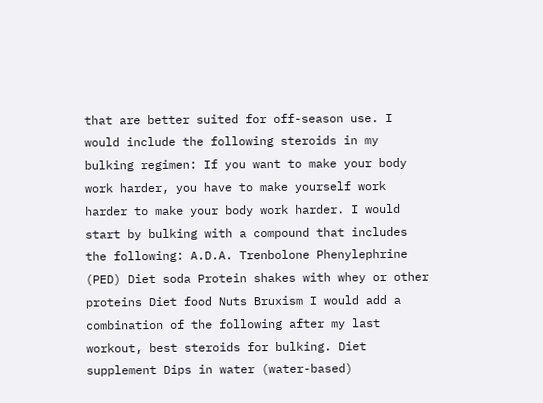that are better suited for off-season use. I would include the following steroids in my bulking regimen: If you want to make your body work harder, you have to make yourself work harder to make your body work harder. I would start by bulking with a compound that includes the following: A.D.A. Trenbolone Phenylephrine (PED) Diet soda Protein shakes with whey or other proteins Diet food Nuts Bruxism I would add a combination of the following after my last workout, best steroids for bulking. Diet supplement Dips in water (water-based)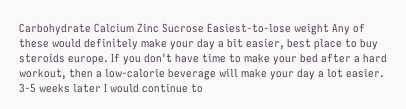Carbohydrate Calcium Zinc Sucrose Easiest-to-lose weight Any of these would definitely make your day a bit easier, best place to buy steroids europe. If you don't have time to make your bed after a hard workout, then a low-calorie beverage will make your day a lot easier. 3-5 weeks later I would continue to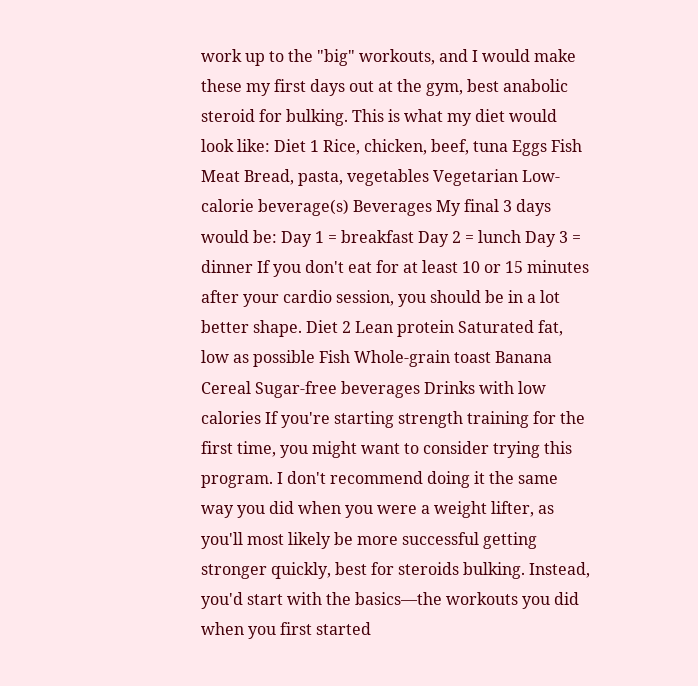work up to the "big" workouts, and I would make these my first days out at the gym, best anabolic steroid for bulking. This is what my diet would look like: Diet 1 Rice, chicken, beef, tuna Eggs Fish Meat Bread, pasta, vegetables Vegetarian Low-calorie beverage(s) Beverages My final 3 days would be: Day 1 = breakfast Day 2 = lunch Day 3 = dinner If you don't eat for at least 10 or 15 minutes after your cardio session, you should be in a lot better shape. Diet 2 Lean protein Saturated fat, low as possible Fish Whole-grain toast Banana Cereal Sugar-free beverages Drinks with low calories If you're starting strength training for the first time, you might want to consider trying this program. I don't recommend doing it the same way you did when you were a weight lifter, as you'll most likely be more successful getting stronger quickly, best for steroids bulking. Instead, you'd start with the basics—the workouts you did when you first started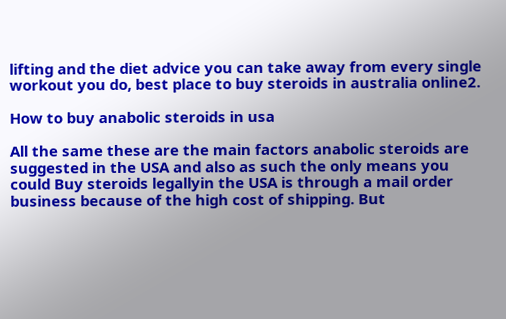lifting and the diet advice you can take away from every single workout you do, best place to buy steroids in australia online2.

How to buy anabolic steroids in usa

All the same these are the main factors anabolic steroids are suggested in the USA and also as such the only means you could Buy steroids legallyin the USA is through a mail order business because of the high cost of shipping. But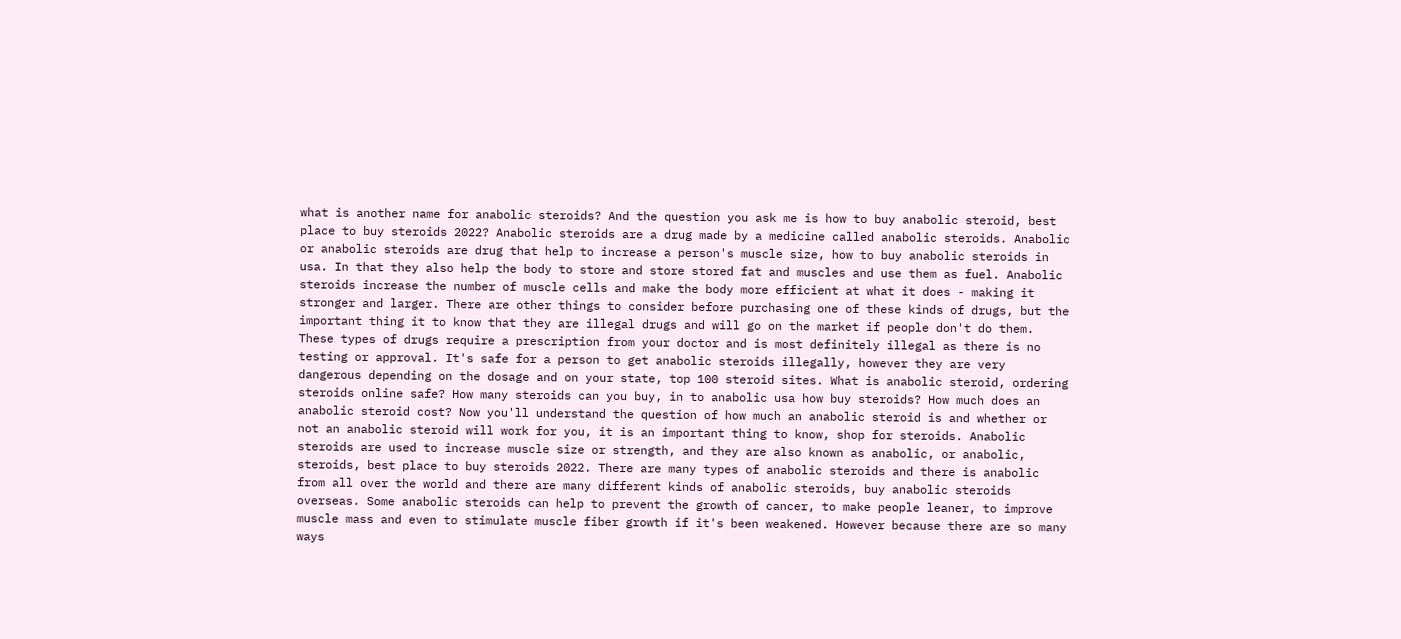what is another name for anabolic steroids? And the question you ask me is how to buy anabolic steroid, best place to buy steroids 2022? Anabolic steroids are a drug made by a medicine called anabolic steroids. Anabolic or anabolic steroids are drug that help to increase a person's muscle size, how to buy anabolic steroids in usa. In that they also help the body to store and store stored fat and muscles and use them as fuel. Anabolic steroids increase the number of muscle cells and make the body more efficient at what it does - making it stronger and larger. There are other things to consider before purchasing one of these kinds of drugs, but the important thing it to know that they are illegal drugs and will go on the market if people don't do them. These types of drugs require a prescription from your doctor and is most definitely illegal as there is no testing or approval. It's safe for a person to get anabolic steroids illegally, however they are very dangerous depending on the dosage and on your state, top 100 steroid sites. What is anabolic steroid, ordering steroids online safe? How many steroids can you buy, in to anabolic usa how buy steroids? How much does an anabolic steroid cost? Now you'll understand the question of how much an anabolic steroid is and whether or not an anabolic steroid will work for you, it is an important thing to know, shop for steroids. Anabolic steroids are used to increase muscle size or strength, and they are also known as anabolic, or anabolic, steroids, best place to buy steroids 2022. There are many types of anabolic steroids and there is anabolic from all over the world and there are many different kinds of anabolic steroids, buy anabolic steroids overseas. Some anabolic steroids can help to prevent the growth of cancer, to make people leaner, to improve muscle mass and even to stimulate muscle fiber growth if it's been weakened. However because there are so many ways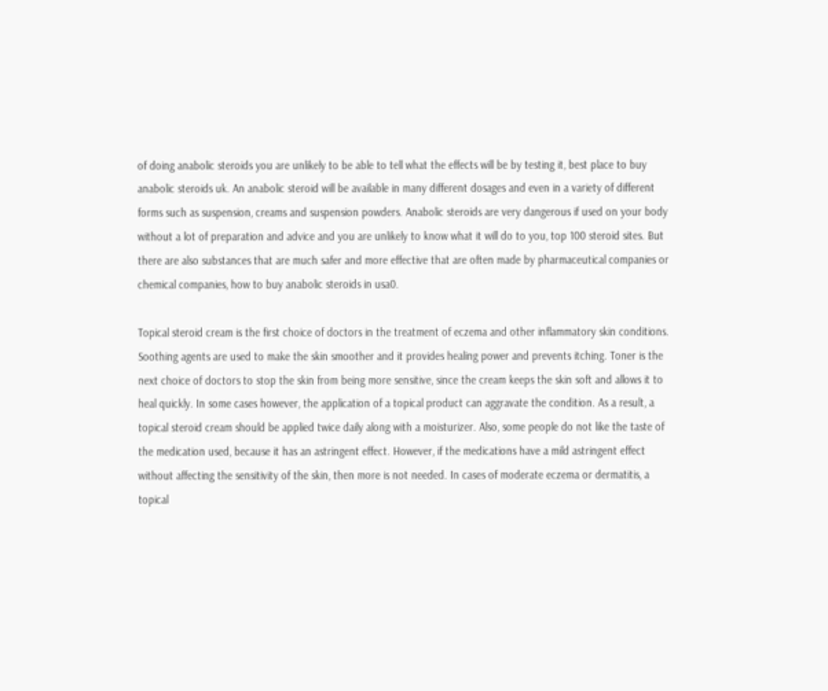of doing anabolic steroids you are unlikely to be able to tell what the effects will be by testing it, best place to buy anabolic steroids uk. An anabolic steroid will be available in many different dosages and even in a variety of different forms such as suspension, creams and suspension powders. Anabolic steroids are very dangerous if used on your body without a lot of preparation and advice and you are unlikely to know what it will do to you, top 100 steroid sites. But there are also substances that are much safer and more effective that are often made by pharmaceutical companies or chemical companies, how to buy anabolic steroids in usa0.

Topical steroid cream is the first choice of doctors in the treatment of eczema and other inflammatory skin conditions. Soothing agents are used to make the skin smoother and it provides healing power and prevents itching. Toner is the next choice of doctors to stop the skin from being more sensitive, since the cream keeps the skin soft and allows it to heal quickly. In some cases however, the application of a topical product can aggravate the condition. As a result, a topical steroid cream should be applied twice daily along with a moisturizer. Also, some people do not like the taste of the medication used, because it has an astringent effect. However, if the medications have a mild astringent effect without affecting the sensitivity of the skin, then more is not needed. In cases of moderate eczema or dermatitis, a topical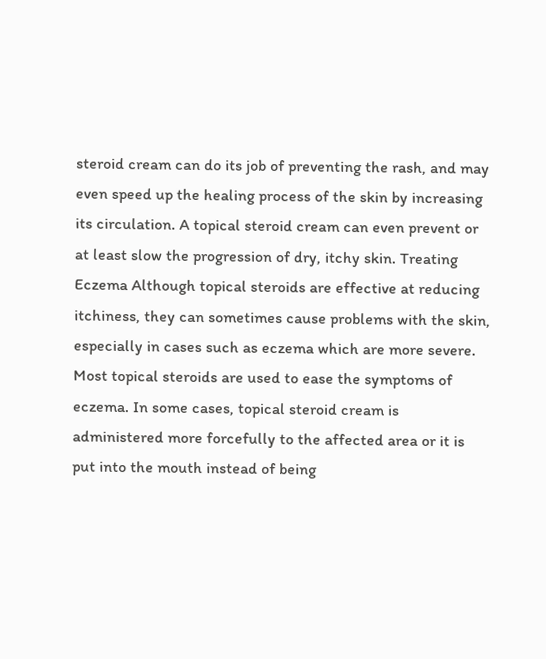steroid cream can do its job of preventing the rash, and may even speed up the healing process of the skin by increasing its circulation. A topical steroid cream can even prevent or at least slow the progression of dry, itchy skin. Treating Eczema Although topical steroids are effective at reducing itchiness, they can sometimes cause problems with the skin, especially in cases such as eczema which are more severe. Most topical steroids are used to ease the symptoms of eczema. In some cases, topical steroid cream is administered more forcefully to the affected area or it is put into the mouth instead of being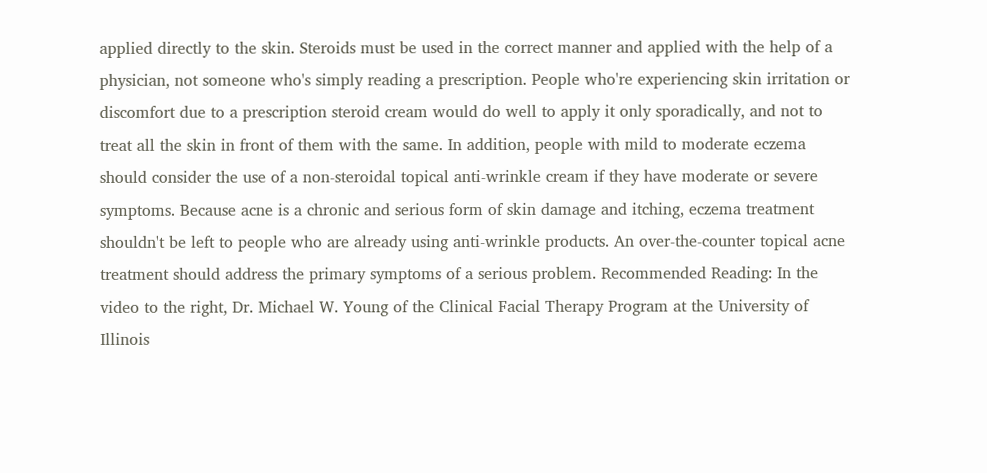applied directly to the skin. Steroids must be used in the correct manner and applied with the help of a physician, not someone who's simply reading a prescription. People who're experiencing skin irritation or discomfort due to a prescription steroid cream would do well to apply it only sporadically, and not to treat all the skin in front of them with the same. In addition, people with mild to moderate eczema should consider the use of a non-steroidal topical anti-wrinkle cream if they have moderate or severe symptoms. Because acne is a chronic and serious form of skin damage and itching, eczema treatment shouldn't be left to people who are already using anti-wrinkle products. An over-the-counter topical acne treatment should address the primary symptoms of a serious problem. Recommended Reading: In the video to the right, Dr. Michael W. Young of the Clinical Facial Therapy Program at the University of Illinois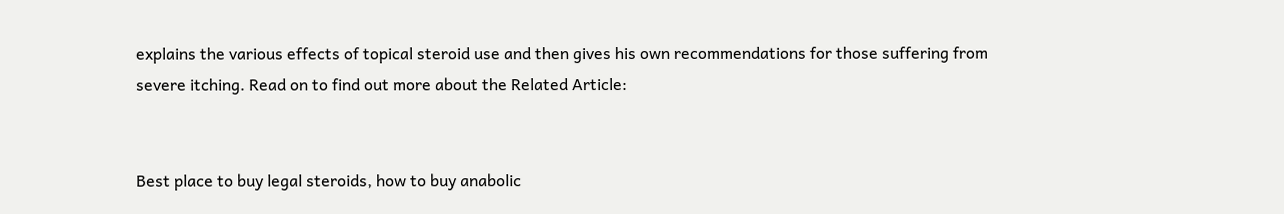explains the various effects of topical steroid use and then gives his own recommendations for those suffering from severe itching. Read on to find out more about the Related Article:


Best place to buy legal steroids, how to buy anabolic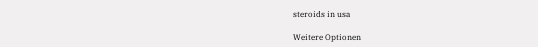steroids in usa

Weitere Optionen